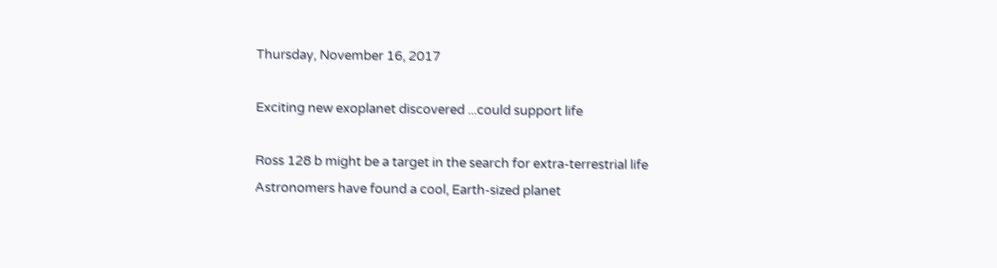Thursday, November 16, 2017

Exciting new exoplanet discovered ...could support life

Ross 128 b might be a target in the search for extra-terrestrial life
Astronomers have found a cool, Earth-sized planet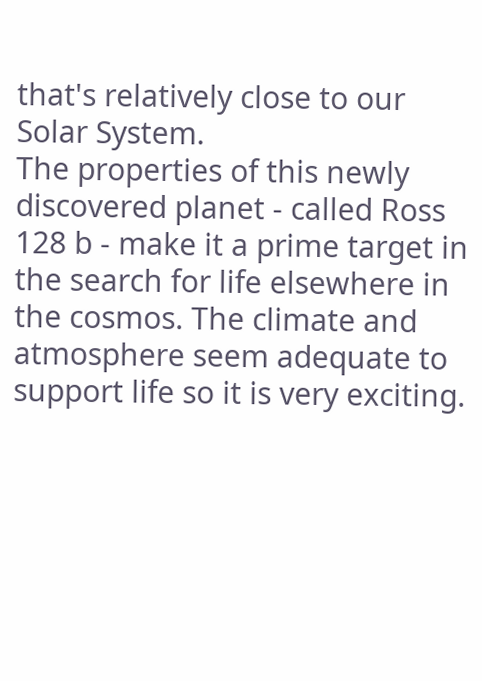that's relatively close to our Solar System.
The properties of this newly discovered planet - called Ross 128 b - make it a prime target in the search for life elsewhere in the cosmos. The climate and atmosphere seem adequate to support life so it is very exciting.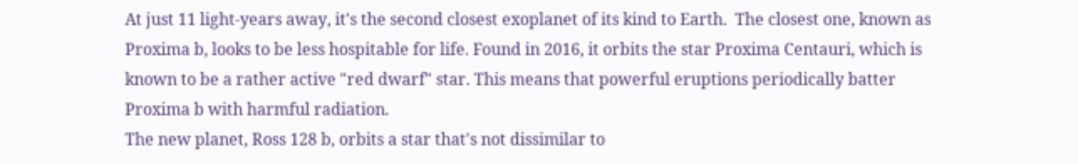At just 11 light-years away, it's the second closest exoplanet of its kind to Earth.  The closest one, known as Proxima b, looks to be less hospitable for life. Found in 2016, it orbits the star Proxima Centauri, which is known to be a rather active "red dwarf" star. This means that powerful eruptions periodically batter Proxima b with harmful radiation.
The new planet, Ross 128 b, orbits a star that's not dissimilar to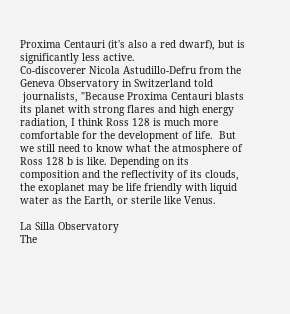Proxima Centauri (it's also a red dwarf), but is significantly less active.
Co-discoverer Nicola Astudillo-Defru from the Geneva Observatory in Switzerland told
 journalists, "Because Proxima Centauri blasts its planet with strong flares and high energy radiation, I think Ross 128 is much more comfortable for the development of life.  But we still need to know what the atmosphere of Ross 128 b is like. Depending on its composition and the reflectivity of its clouds, the exoplanet may be life friendly with liquid water as the Earth, or sterile like Venus.

La Silla Observatory
The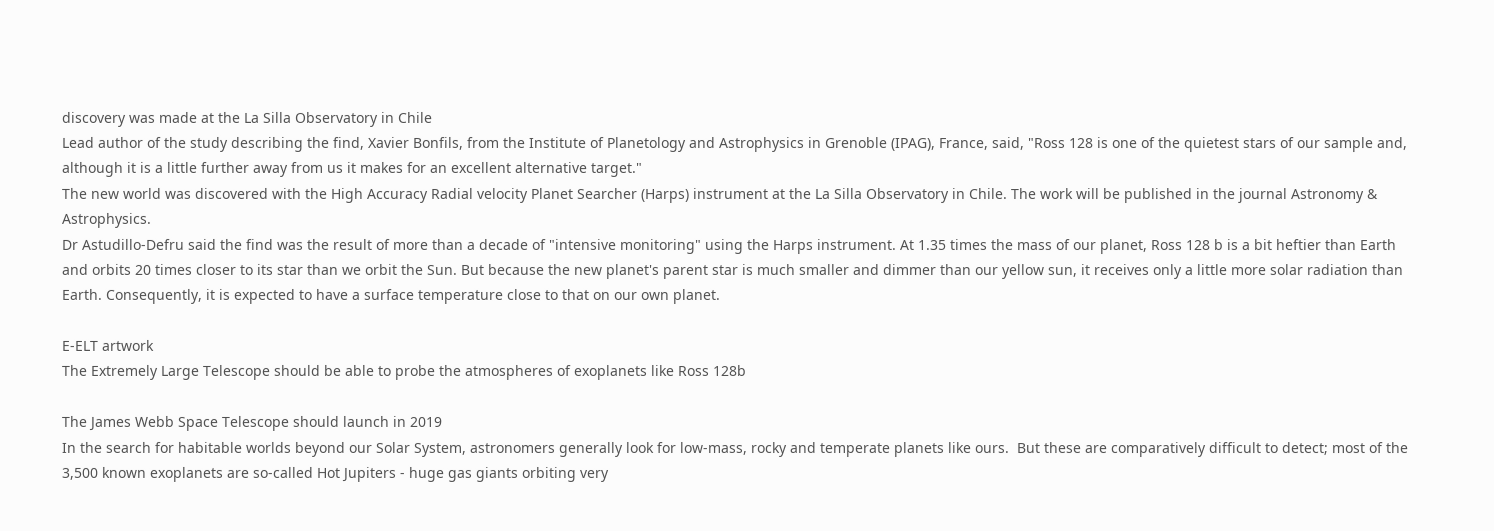discovery was made at the La Silla Observatory in Chile
Lead author of the study describing the find, Xavier Bonfils, from the Institute of Planetology and Astrophysics in Grenoble (IPAG), France, said, "Ross 128 is one of the quietest stars of our sample and, although it is a little further away from us it makes for an excellent alternative target."
The new world was discovered with the High Accuracy Radial velocity Planet Searcher (Harps) instrument at the La Silla Observatory in Chile. The work will be published in the journal Astronomy & Astrophysics.
Dr Astudillo-Defru said the find was the result of more than a decade of "intensive monitoring" using the Harps instrument. At 1.35 times the mass of our planet, Ross 128 b is a bit heftier than Earth and orbits 20 times closer to its star than we orbit the Sun. But because the new planet's parent star is much smaller and dimmer than our yellow sun, it receives only a little more solar radiation than Earth. Consequently, it is expected to have a surface temperature close to that on our own planet.

E-ELT artwork
The Extremely Large Telescope should be able to probe the atmospheres of exoplanets like Ross 128b

The James Webb Space Telescope should launch in 2019
In the search for habitable worlds beyond our Solar System, astronomers generally look for low-mass, rocky and temperate planets like ours.  But these are comparatively difficult to detect; most of the 3,500 known exoplanets are so-called Hot Jupiters - huge gas giants orbiting very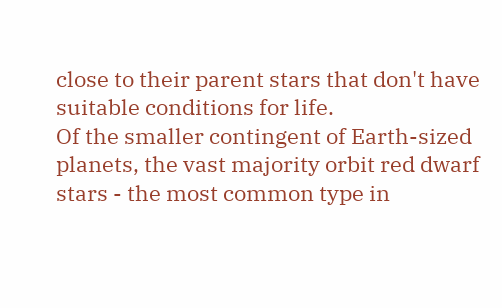close to their parent stars that don't have suitable conditions for life.
Of the smaller contingent of Earth-sized planets, the vast majority orbit red dwarf stars - the most common type in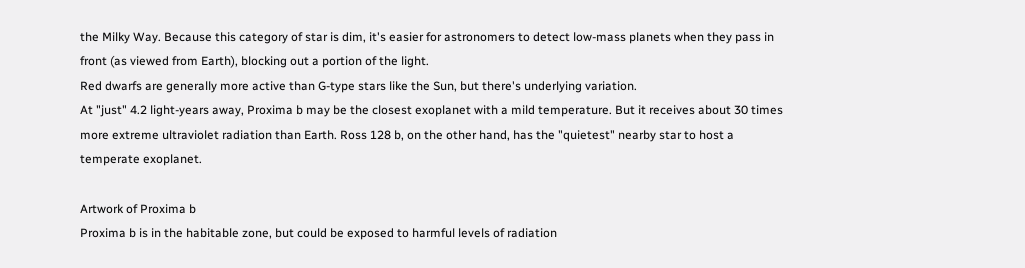the Milky Way. Because this category of star is dim, it's easier for astronomers to detect low-mass planets when they pass in front (as viewed from Earth), blocking out a portion of the light.
Red dwarfs are generally more active than G-type stars like the Sun, but there's underlying variation.
At "just" 4.2 light-years away, Proxima b may be the closest exoplanet with a mild temperature. But it receives about 30 times more extreme ultraviolet radiation than Earth. Ross 128 b, on the other hand, has the "quietest" nearby star to host a temperate exoplanet.

Artwork of Proxima b
Proxima b is in the habitable zone, but could be exposed to harmful levels of radiation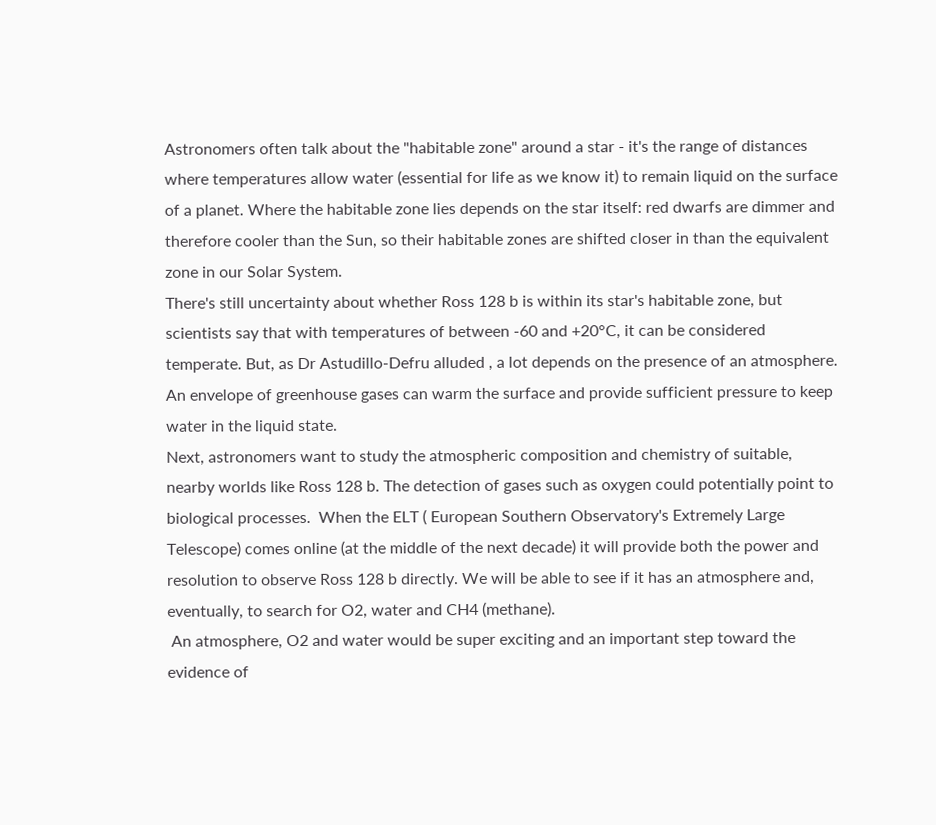Astronomers often talk about the "habitable zone" around a star - it's the range of distances where temperatures allow water (essential for life as we know it) to remain liquid on the surface of a planet. Where the habitable zone lies depends on the star itself: red dwarfs are dimmer and therefore cooler than the Sun, so their habitable zones are shifted closer in than the equivalent zone in our Solar System.
There's still uncertainty about whether Ross 128 b is within its star's habitable zone, but scientists say that with temperatures of between -60 and +20°C, it can be considered temperate. But, as Dr Astudillo-Defru alluded , a lot depends on the presence of an atmosphere. An envelope of greenhouse gases can warm the surface and provide sufficient pressure to keep water in the liquid state.
Next, astronomers want to study the atmospheric composition and chemistry of suitable, nearby worlds like Ross 128 b. The detection of gases such as oxygen could potentially point to biological processes.  When the ELT ( European Southern Observatory's Extremely Large Telescope) comes online (at the middle of the next decade) it will provide both the power and  resolution to observe Ross 128 b directly. We will be able to see if it has an atmosphere and, eventually, to search for O2, water and CH4 (methane).
 An atmosphere, O2 and water would be super exciting and an important step toward the evidence of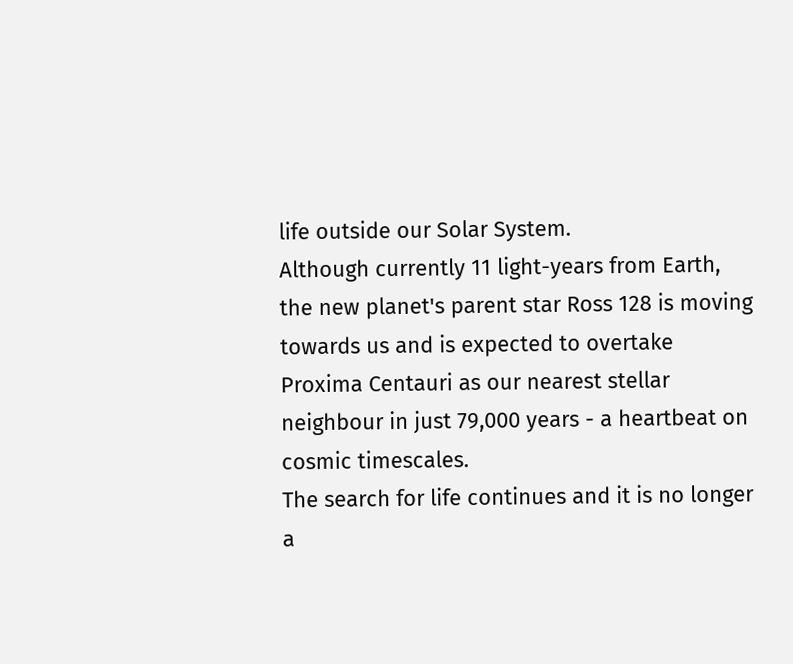life outside our Solar System.
Although currently 11 light-years from Earth, the new planet's parent star Ross 128 is moving towards us and is expected to overtake Proxima Centauri as our nearest stellar neighbour in just 79,000 years - a heartbeat on cosmic timescales.
The search for life continues and it is no longer a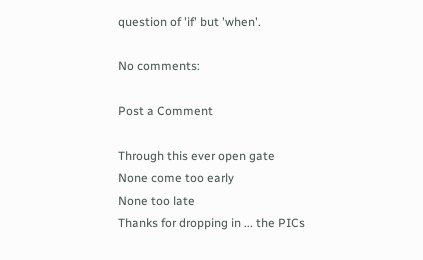question of 'if' but 'when'.

No comments:

Post a Comment

Through this ever open gate
None come too early
None too late
Thanks for dropping in ... the PICs